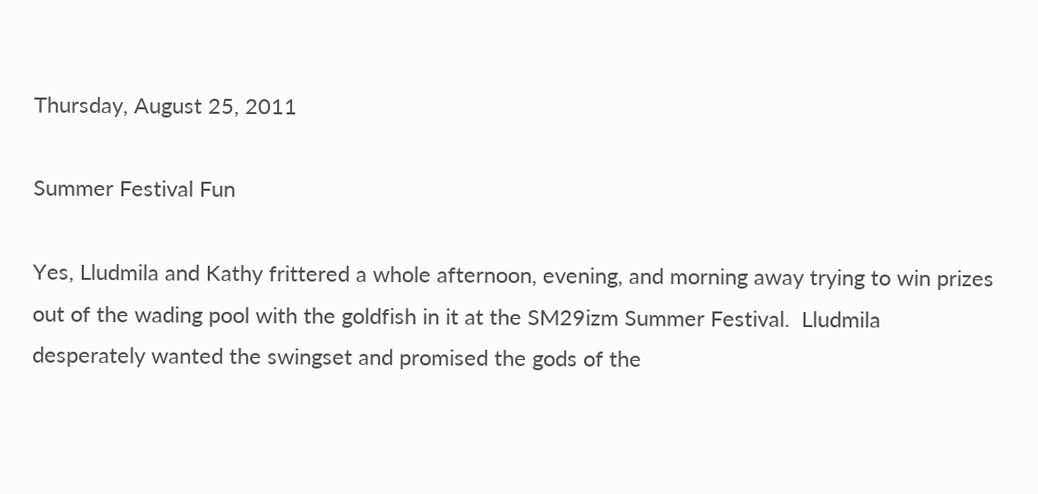Thursday, August 25, 2011

Summer Festival Fun

Yes, Lludmila and Kathy frittered a whole afternoon, evening, and morning away trying to win prizes out of the wading pool with the goldfish in it at the SM29izm Summer Festival.  Lludmila desperately wanted the swingset and promised the gods of the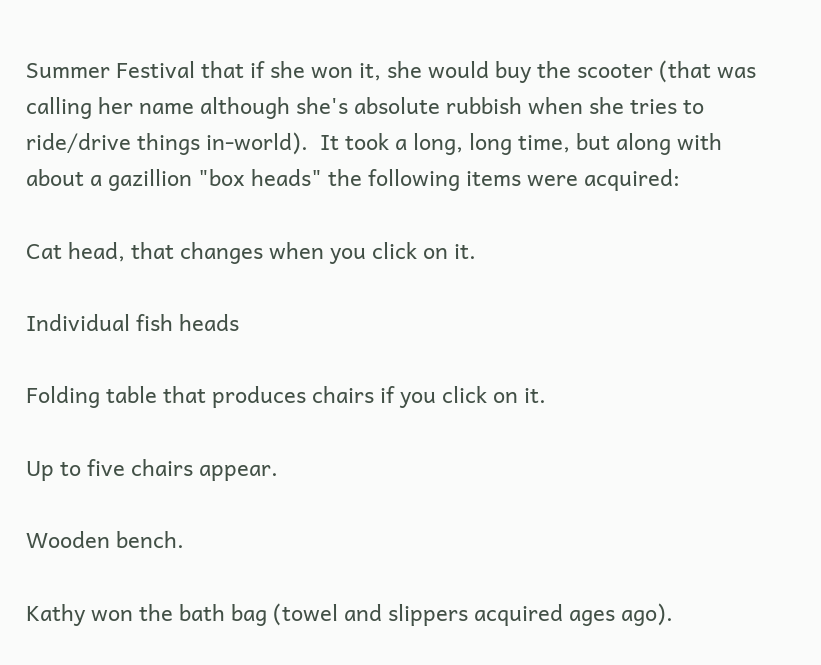Summer Festival that if she won it, she would buy the scooter (that was calling her name although she's absolute rubbish when she tries to ride/drive things in-world).  It took a long, long time, but along with about a gazillion "box heads" the following items were acquired:

Cat head, that changes when you click on it.

Individual fish heads

Folding table that produces chairs if you click on it.

Up to five chairs appear.

Wooden bench.

Kathy won the bath bag (towel and slippers acquired ages ago).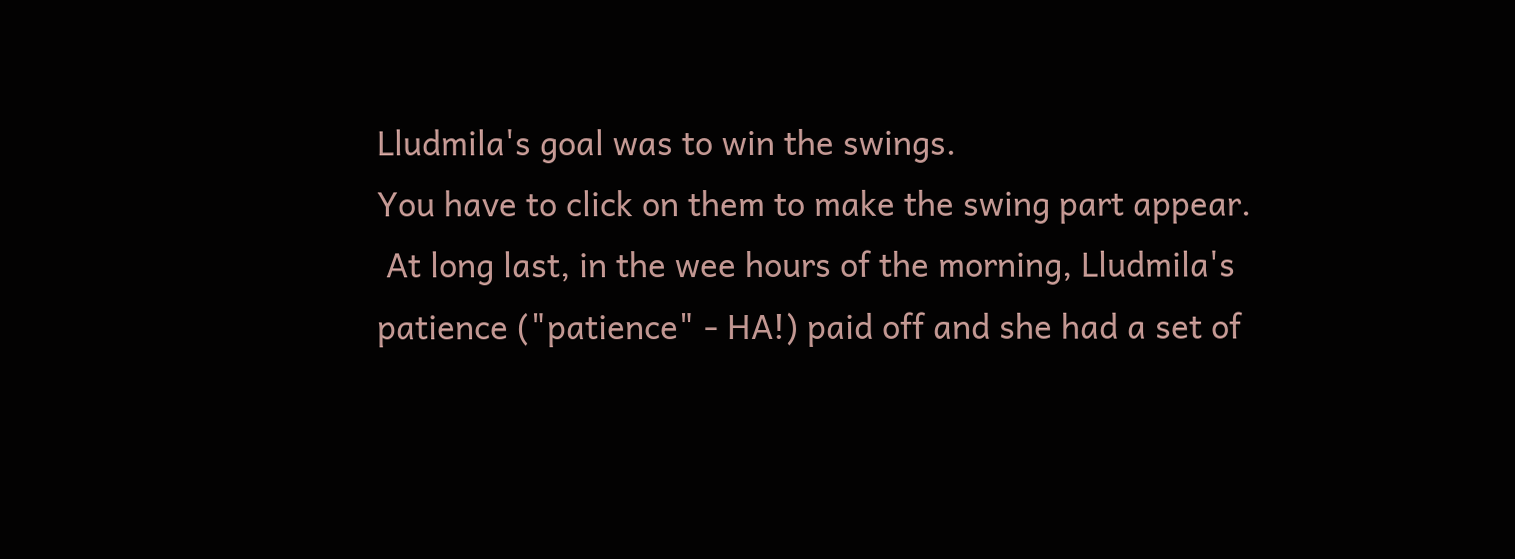Lludmila's goal was to win the swings.
You have to click on them to make the swing part appear.
 At long last, in the wee hours of the morning, Lludmila's patience ("patience" - HA!) paid off and she had a set of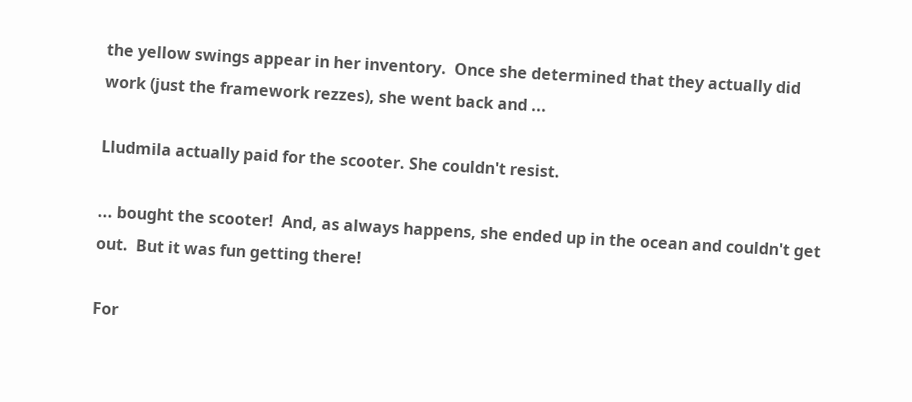the yellow swings appear in her inventory.  Once she determined that they actually did work (just the framework rezzes), she went back and ...

Lludmila actually paid for the scooter. She couldn't resist.

... bought the scooter!  And, as always happens, she ended up in the ocean and couldn't get out.  But it was fun getting there!

For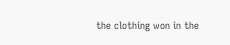the clothing won in the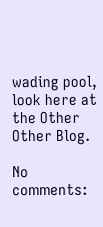wading pool, look here at the Other Other Blog.

No comments: